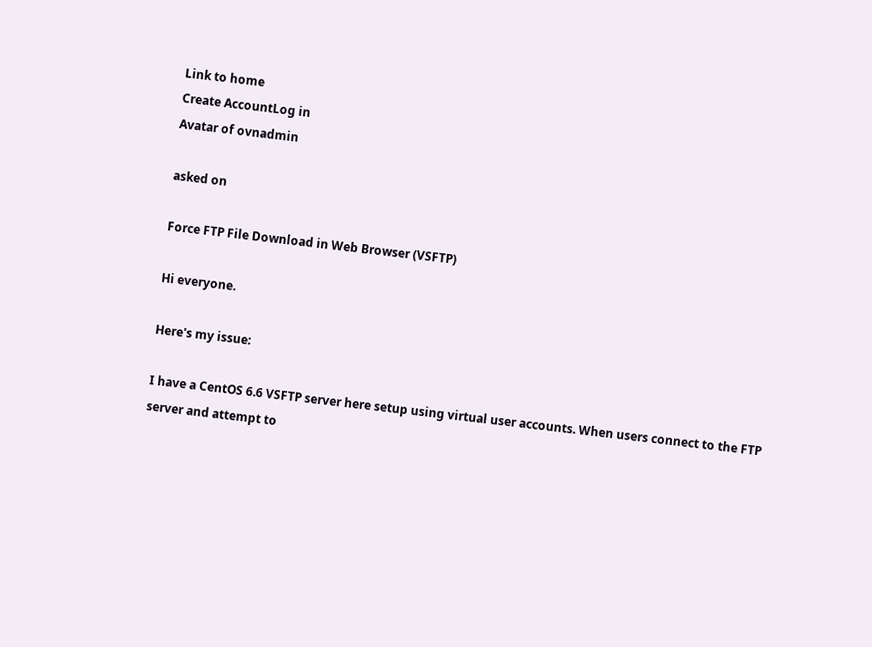Link to home
Create AccountLog in
Avatar of ovnadmin

asked on

Force FTP File Download in Web Browser (VSFTP)

Hi everyone.

Here's my issue:

I have a CentOS 6.6 VSFTP server here setup using virtual user accounts. When users connect to the FTP server and attempt to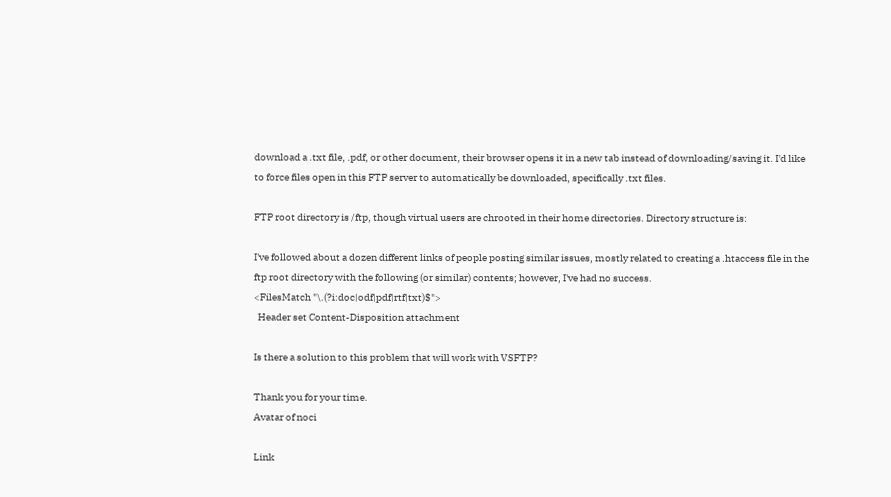download a .txt file, .pdf, or other document, their browser opens it in a new tab instead of downloading/saving it. I'd like to force files open in this FTP server to automatically be downloaded, specifically .txt files.

FTP root directory is /ftp, though virtual users are chrooted in their home directories. Directory structure is:

I've followed about a dozen different links of people posting similar issues, mostly related to creating a .htaccess file in the ftp root directory with the following (or similar) contents; however, I've had no success.
<FilesMatch "\.(?i:doc|odf|pdf|rtf|txt)$">
  Header set Content-Disposition attachment

Is there a solution to this problem that will work with VSFTP?

Thank you for your time.
Avatar of noci

Link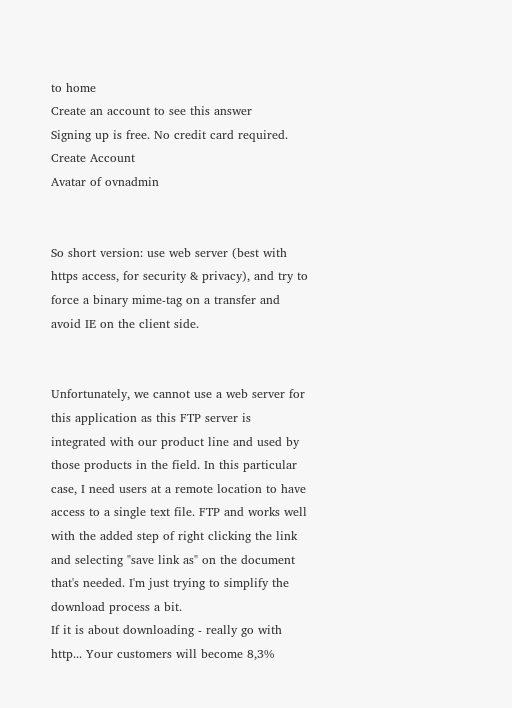to home
Create an account to see this answer
Signing up is free. No credit card required.
Create Account
Avatar of ovnadmin


So short version: use web server (best with https access, for security & privacy), and try to force a binary mime-tag on a transfer and avoid IE on the client side.


Unfortunately, we cannot use a web server for this application as this FTP server is integrated with our product line and used by those products in the field. In this particular case, I need users at a remote location to have access to a single text file. FTP and works well with the added step of right clicking the link and selecting "save link as" on the document that's needed. I'm just trying to simplify the download process a bit.
If it is about downloading - really go with http... Your customers will become 8,3%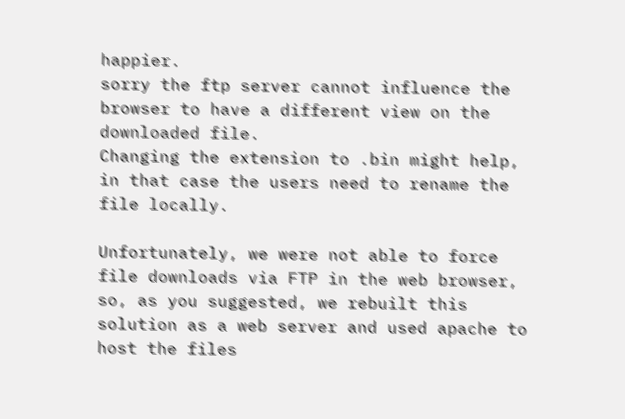happier.
sorry the ftp server cannot influence the browser to have a different view on the downloaded file.
Changing the extension to .bin might help, in that case the users need to rename the file locally.

Unfortunately, we were not able to force file downloads via FTP in the web browser, so, as you suggested, we rebuilt this solution as a web server and used apache to host the files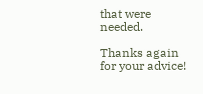that were needed.

Thanks again for your advice!